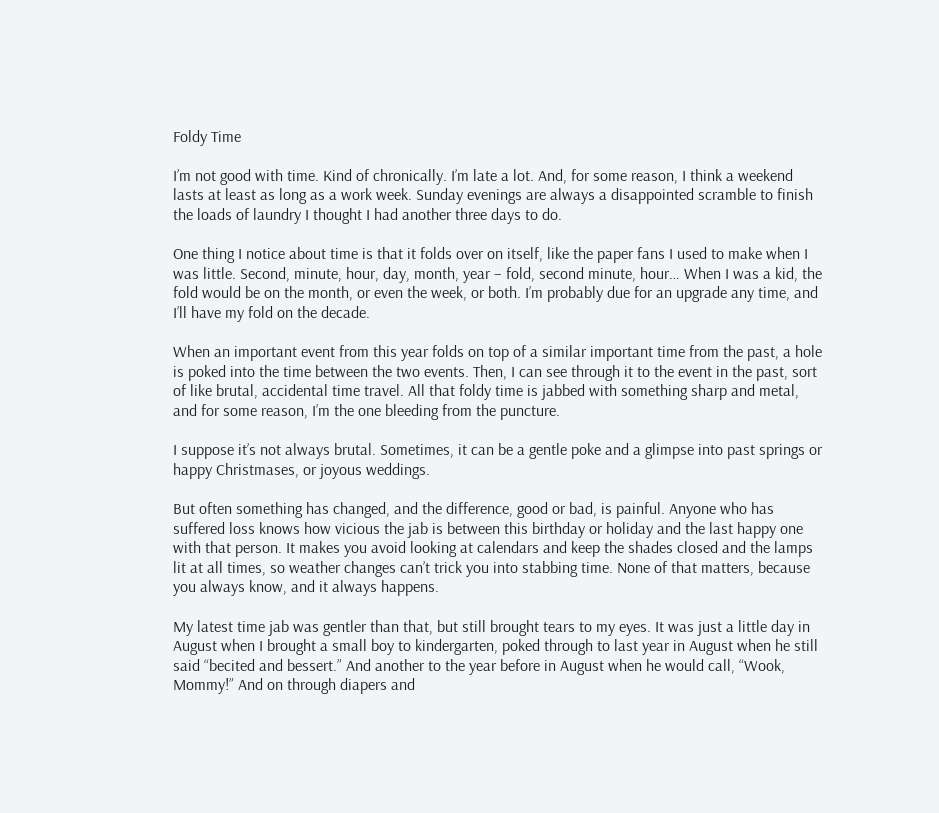Foldy Time

I’m not good with time. Kind of chronically. I’m late a lot. And, for some reason, I think a weekend lasts at least as long as a work week. Sunday evenings are always a disappointed scramble to finish the loads of laundry I thought I had another three days to do.

One thing I notice about time is that it folds over on itself, like the paper fans I used to make when I was little. Second, minute, hour, day, month, year – fold, second minute, hour… When I was a kid, the fold would be on the month, or even the week, or both. I’m probably due for an upgrade any time, and I’ll have my fold on the decade.

When an important event from this year folds on top of a similar important time from the past, a hole is poked into the time between the two events. Then, I can see through it to the event in the past, sort of like brutal, accidental time travel. All that foldy time is jabbed with something sharp and metal, and for some reason, I’m the one bleeding from the puncture.

I suppose it’s not always brutal. Sometimes, it can be a gentle poke and a glimpse into past springs or happy Christmases, or joyous weddings.

But often something has changed, and the difference, good or bad, is painful. Anyone who has suffered loss knows how vicious the jab is between this birthday or holiday and the last happy one with that person. It makes you avoid looking at calendars and keep the shades closed and the lamps lit at all times, so weather changes can’t trick you into stabbing time. None of that matters, because you always know, and it always happens.

My latest time jab was gentler than that, but still brought tears to my eyes. It was just a little day in August when I brought a small boy to kindergarten, poked through to last year in August when he still said “becited and bessert.” And another to the year before in August when he would call, “Wook, Mommy!” And on through diapers and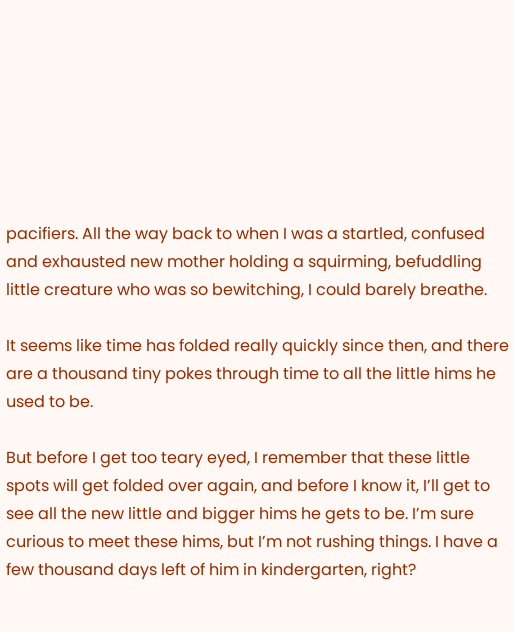pacifiers. All the way back to when I was a startled, confused and exhausted new mother holding a squirming, befuddling little creature who was so bewitching, I could barely breathe.

It seems like time has folded really quickly since then, and there are a thousand tiny pokes through time to all the little hims he used to be.

But before I get too teary eyed, I remember that these little spots will get folded over again, and before I know it, I’ll get to see all the new little and bigger hims he gets to be. I’m sure curious to meet these hims, but I’m not rushing things. I have a few thousand days left of him in kindergarten, right?